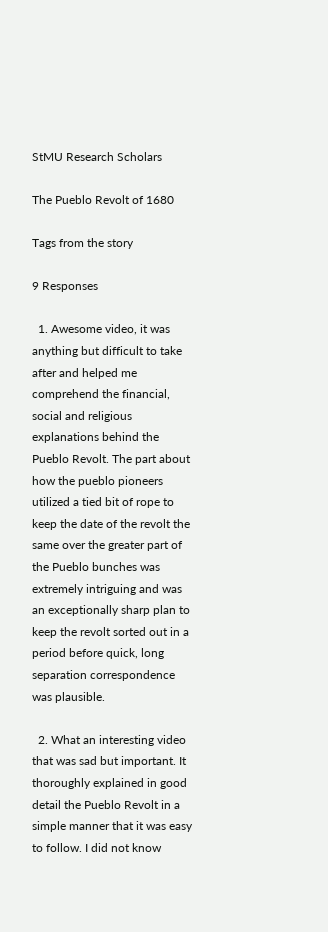StMU Research Scholars

The Pueblo Revolt of 1680

Tags from the story

9 Responses

  1. Awesome video, it was anything but difficult to take after and helped me comprehend the financial, social and religious explanations behind the Pueblo Revolt. The part about how the pueblo pioneers utilized a tied bit of rope to keep the date of the revolt the same over the greater part of the Pueblo bunches was extremely intriguing and was an exceptionally sharp plan to keep the revolt sorted out in a period before quick, long separation correspondence was plausible.

  2. What an interesting video that was sad but important. It thoroughly explained in good detail the Pueblo Revolt in a simple manner that it was easy to follow. I did not know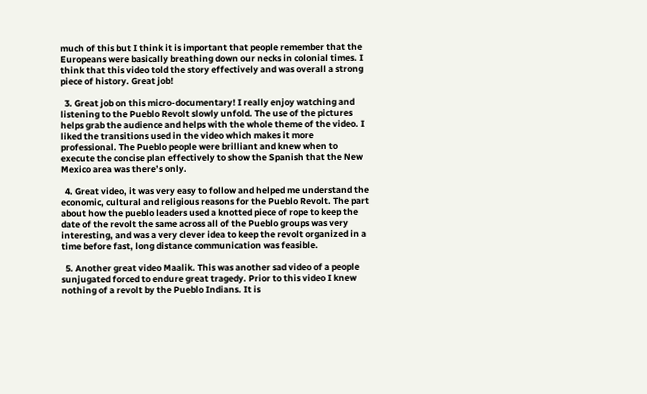much of this but I think it is important that people remember that the Europeans were basically breathing down our necks in colonial times. I think that this video told the story effectively and was overall a strong piece of history. Great job!

  3. Great job on this micro-documentary! I really enjoy watching and listening to the Pueblo Revolt slowly unfold. The use of the pictures helps grab the audience and helps with the whole theme of the video. I liked the transitions used in the video which makes it more professional. The Pueblo people were brilliant and knew when to execute the concise plan effectively to show the Spanish that the New Mexico area was there’s only.

  4. Great video, it was very easy to follow and helped me understand the economic, cultural and religious reasons for the Pueblo Revolt. The part about how the pueblo leaders used a knotted piece of rope to keep the date of the revolt the same across all of the Pueblo groups was very interesting, and was a very clever idea to keep the revolt organized in a time before fast, long distance communication was feasible.

  5. Another great video Maalik. This was another sad video of a people sunjugated forced to endure great tragedy. Prior to this video I knew nothing of a revolt by the Pueblo Indians. It is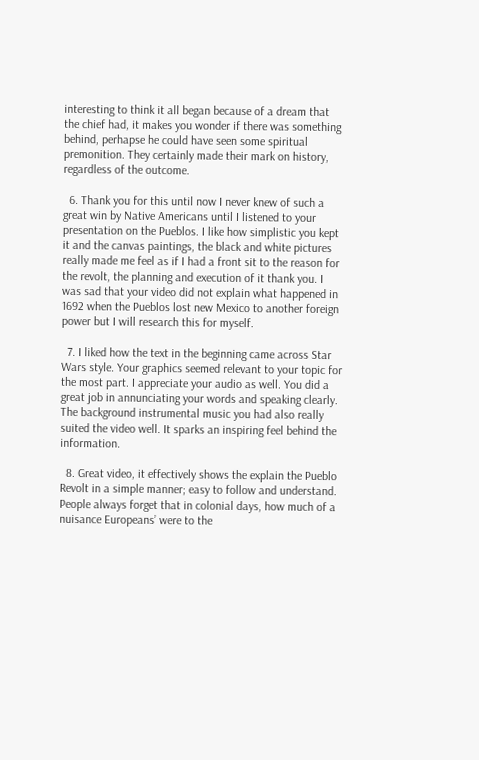interesting to think it all began because of a dream that the chief had, it makes you wonder if there was something behind, perhapse he could have seen some spiritual premonition. They certainly made their mark on history, regardless of the outcome.

  6. Thank you for this until now I never knew of such a great win by Native Americans until I listened to your presentation on the Pueblos. I like how simplistic you kept it and the canvas paintings, the black and white pictures really made me feel as if I had a front sit to the reason for the revolt, the planning and execution of it thank you. I was sad that your video did not explain what happened in 1692 when the Pueblos lost new Mexico to another foreign power but I will research this for myself.

  7. I liked how the text in the beginning came across Star Wars style. Your graphics seemed relevant to your topic for the most part. I appreciate your audio as well. You did a great job in annunciating your words and speaking clearly. The background instrumental music you had also really suited the video well. It sparks an inspiring feel behind the information.

  8. Great video, it effectively shows the explain the Pueblo Revolt in a simple manner; easy to follow and understand. People always forget that in colonial days, how much of a nuisance Europeans’ were to the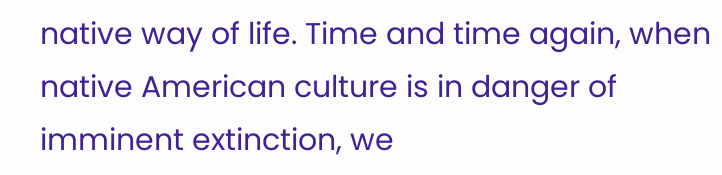native way of life. Time and time again, when native American culture is in danger of imminent extinction, we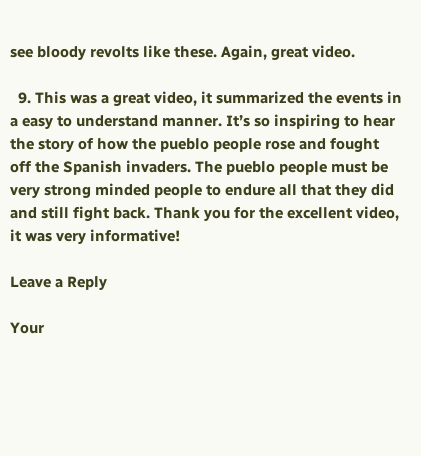see bloody revolts like these. Again, great video.

  9. This was a great video, it summarized the events in a easy to understand manner. It’s so inspiring to hear the story of how the pueblo people rose and fought off the Spanish invaders. The pueblo people must be very strong minded people to endure all that they did and still fight back. Thank you for the excellent video, it was very informative!

Leave a Reply

Your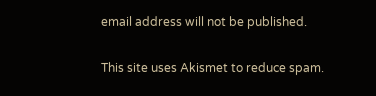email address will not be published.

This site uses Akismet to reduce spam.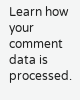Learn how your comment data is processed.